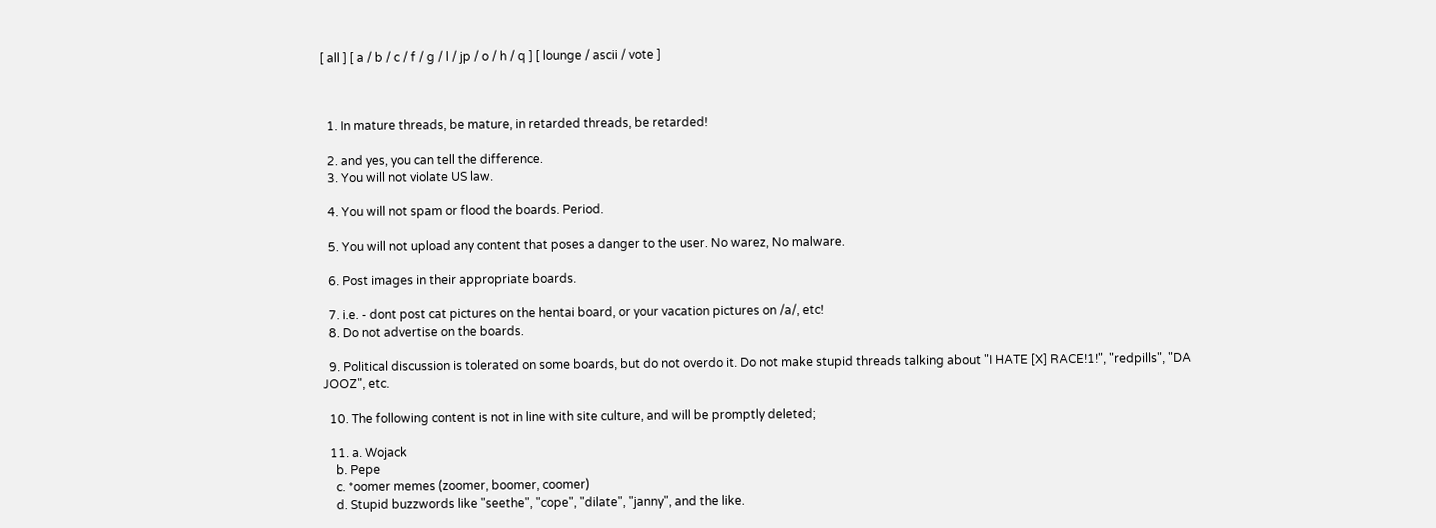[ all ] [ a / b / c / f / g / l / jp / o / h / q ] [ lounge / ascii / vote ]



  1. In mature threads, be mature, in retarded threads, be retarded!

  2. and yes, you can tell the difference.
  3. You will not violate US law.

  4. You will not spam or flood the boards. Period.

  5. You will not upload any content that poses a danger to the user. No warez, No malware.

  6. Post images in their appropriate boards.

  7. i.e. - dont post cat pictures on the hentai board, or your vacation pictures on /a/, etc!
  8. Do not advertise on the boards.

  9. Political discussion is tolerated on some boards, but do not overdo it. Do not make stupid threads talking about "I HATE [X] RACE!1!", "redpills", "DA JOOZ", etc.

  10. The following content is not in line with site culture, and will be promptly deleted;

  11. a. Wojack
    b. Pepe
    c. *oomer memes (zoomer, boomer, coomer)
    d. Stupid buzzwords like "seethe", "cope", "dilate", "janny", and the like.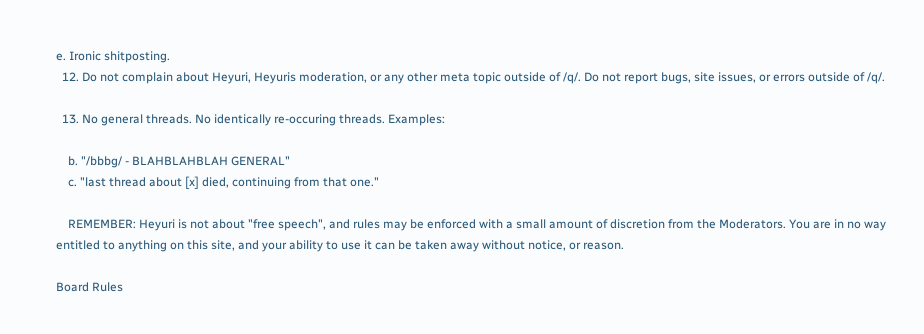e. Ironic shitposting.
  12. Do not complain about Heyuri, Heyuris moderation, or any other meta topic outside of /q/. Do not report bugs, site issues, or errors outside of /q/.

  13. No general threads. No identically re-occuring threads. Examples:

    b. "/bbbg/ - BLAHBLAHBLAH GENERAL"
    c. "last thread about [x] died, continuing from that one."

    REMEMBER: Heyuri is not about "free speech", and rules may be enforced with a small amount of discretion from the Moderators. You are in no way entitled to anything on this site, and your ability to use it can be taken away without notice, or reason.

Board Rules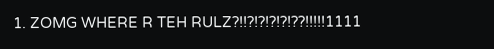1. ZOMG WHERE R TEH RULZ?!!?!?!?!?!??!!!!!1111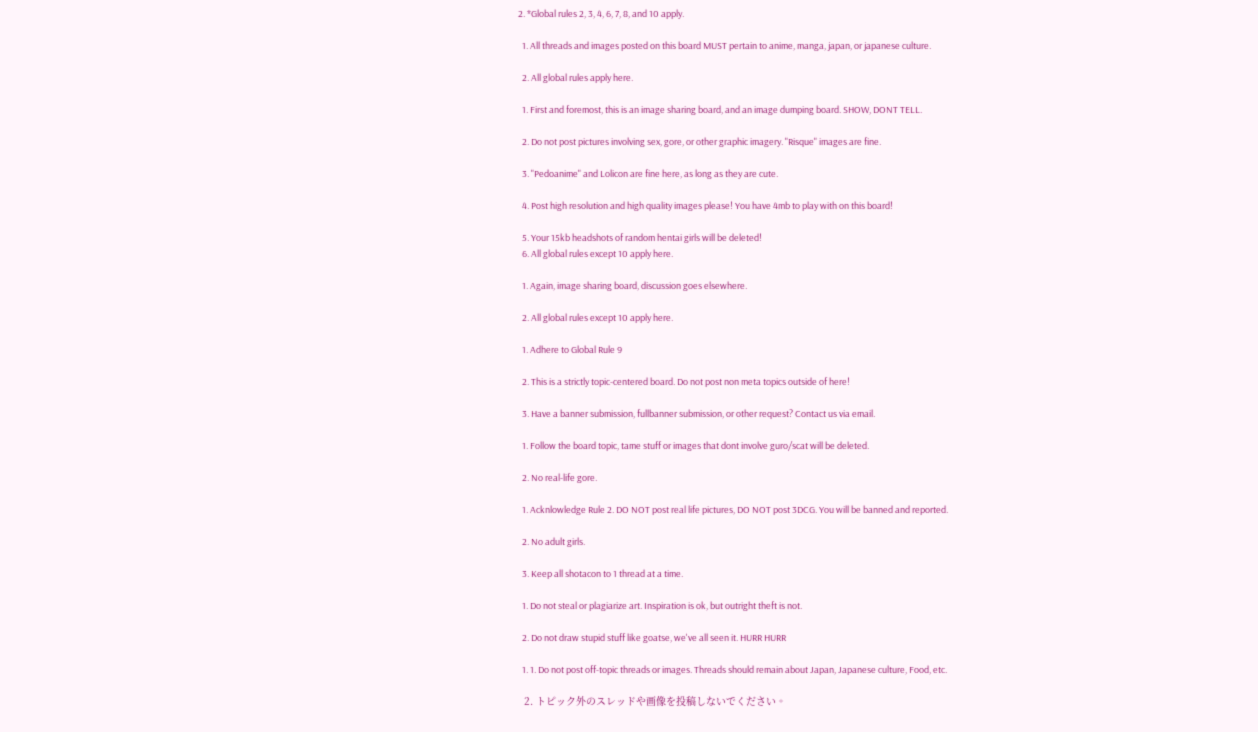2. *Global rules 2, 3, 4, 6, 7, 8, and 10 apply.

  1. All threads and images posted on this board MUST pertain to anime, manga, japan, or japanese culture.

  2. All global rules apply here.

  1. First and foremost, this is an image sharing board, and an image dumping board. SHOW, DONT TELL.

  2. Do not post pictures involving sex, gore, or other graphic imagery. "Risque" images are fine.

  3. "Pedoanime" and Lolicon are fine here, as long as they are cute.

  4. Post high resolution and high quality images please! You have 4mb to play with on this board!

  5. Your 15kb headshots of random hentai girls will be deleted!
  6. All global rules except 10 apply here.

  1. Again, image sharing board, discussion goes elsewhere.

  2. All global rules except 10 apply here.

  1. Adhere to Global Rule 9

  2. This is a strictly topic-centered board. Do not post non meta topics outside of here!

  3. Have a banner submission, fullbanner submission, or other request? Contact us via email.

  1. Follow the board topic, tame stuff or images that dont involve guro/scat will be deleted.

  2. No real-life gore.

  1. Acknlowledge Rule 2. DO NOT post real life pictures, DO NOT post 3DCG. You will be banned and reported.

  2. No adult girls.

  3. Keep all shotacon to 1 thread at a time.

  1. Do not steal or plagiarize art. Inspiration is ok, but outright theft is not.

  2. Do not draw stupid stuff like goatse, we've all seen it. HURR HURR

  1. 1. Do not post off-topic threads or images. Threads should remain about Japan, Japanese culture, Food, etc.

  2. トピック外のスレッドや画像を投稿しないでください。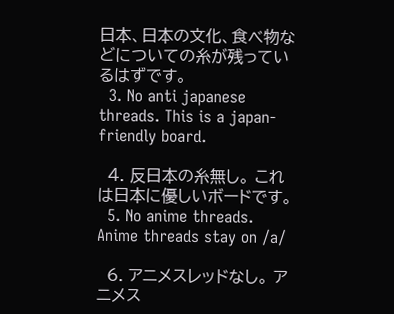日本、日本の文化、食べ物などについての糸が残っているはずです。
  3. No anti japanese threads. This is a japan-friendly board.

  4. 反日本の糸無し。 これは日本に優しいボードです。
  5. No anime threads. Anime threads stay on /a/

  6. アニメスレッドなし。 アニメス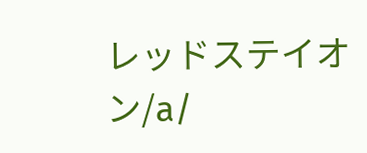レッドステイオン/a/